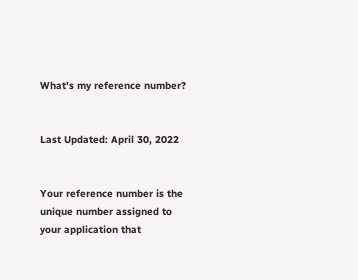What's my reference number?


Last Updated: April 30, 2022


Your reference number is the unique number assigned to your application that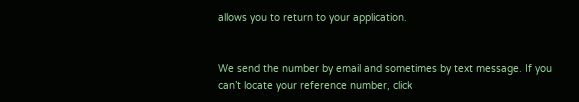allows you to return to your application.


We send the number by email and sometimes by text message. If you can’t locate your reference number, click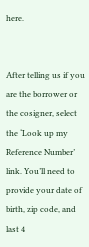here.


After telling us if you are the borrower or the cosigner, select the ‘Look up my Reference Number’ link. You’ll need to provide your date of birth, zip code, and last 4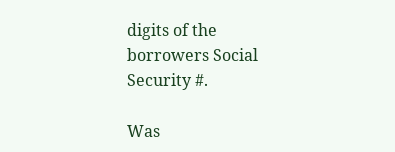digits of the borrowers Social Security #.

Was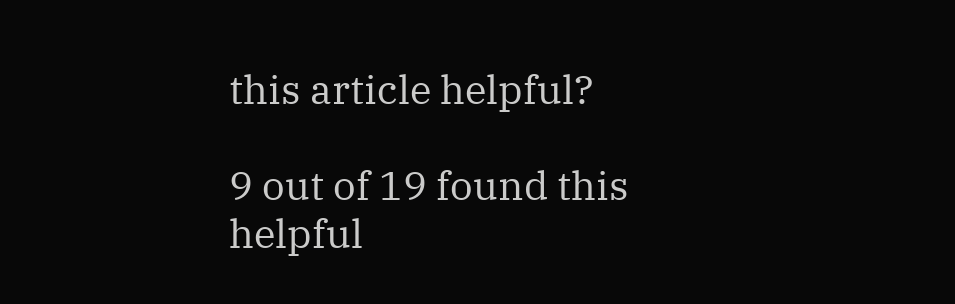this article helpful?

9 out of 19 found this helpful